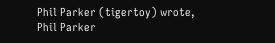Phil Parker (tigertoy) wrote,
Phil Parker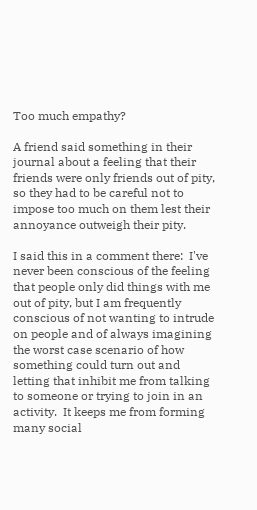Too much empathy?

A friend said something in their journal about a feeling that their friends were only friends out of pity, so they had to be careful not to impose too much on them lest their annoyance outweigh their pity.

I said this in a comment there:  I've never been conscious of the feeling that people only did things with me out of pity, but I am frequently conscious of not wanting to intrude on people and of always imagining the worst case scenario of how something could turn out and letting that inhibit me from talking to someone or trying to join in an activity.  It keeps me from forming many social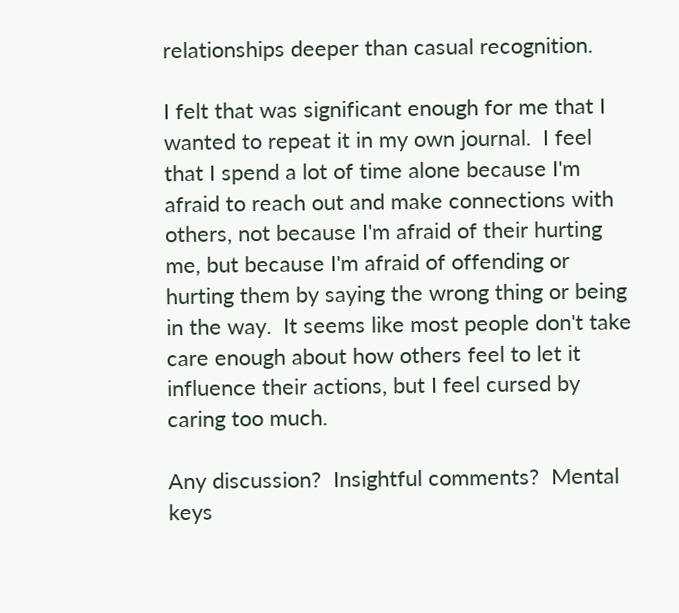relationships deeper than casual recognition.

I felt that was significant enough for me that I wanted to repeat it in my own journal.  I feel that I spend a lot of time alone because I'm afraid to reach out and make connections with others, not because I'm afraid of their hurting me, but because I'm afraid of offending or hurting them by saying the wrong thing or being in the way.  It seems like most people don't take care enough about how others feel to let it influence their actions, but I feel cursed by caring too much.

Any discussion?  Insightful comments?  Mental keys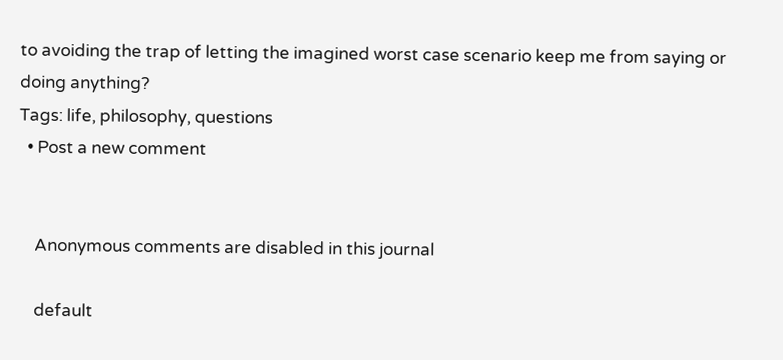to avoiding the trap of letting the imagined worst case scenario keep me from saying or doing anything?
Tags: life, philosophy, questions
  • Post a new comment


    Anonymous comments are disabled in this journal

    default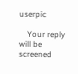userpic

    Your reply will be screened